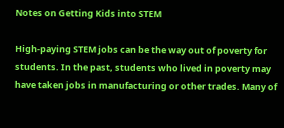Notes on Getting Kids into STEM

High-paying STEM jobs can be the way out of poverty for students. In the past, students who lived in poverty may have taken jobs in manufacturing or other trades. Many of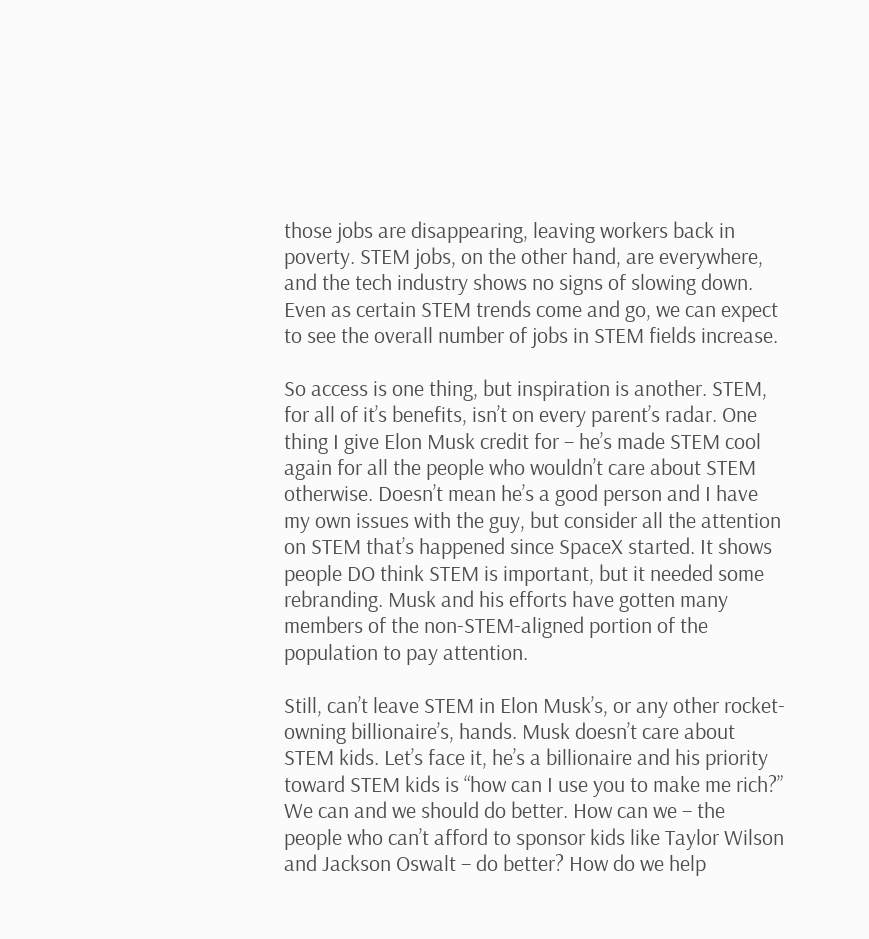those jobs are disappearing, leaving workers back in poverty. STEM jobs, on the other hand, are everywhere, and the tech industry shows no signs of slowing down. Even as certain STEM trends come and go, we can expect to see the overall number of jobs in STEM fields increase.

So access is one thing, but inspiration is another. STEM, for all of it’s benefits, isn’t on every parent’s radar. One thing I give Elon Musk credit for – he’s made STEM cool again for all the people who wouldn’t care about STEM otherwise. Doesn’t mean he’s a good person and I have my own issues with the guy, but consider all the attention on STEM that’s happened since SpaceX started. It shows people DO think STEM is important, but it needed some rebranding. Musk and his efforts have gotten many members of the non-STEM-aligned portion of the population to pay attention.

Still, can’t leave STEM in Elon Musk’s, or any other rocket-owning billionaire’s, hands. Musk doesn’t care about STEM kids. Let’s face it, he’s a billionaire and his priority toward STEM kids is “how can I use you to make me rich?” We can and we should do better. How can we – the people who can’t afford to sponsor kids like Taylor Wilson and Jackson Oswalt – do better? How do we help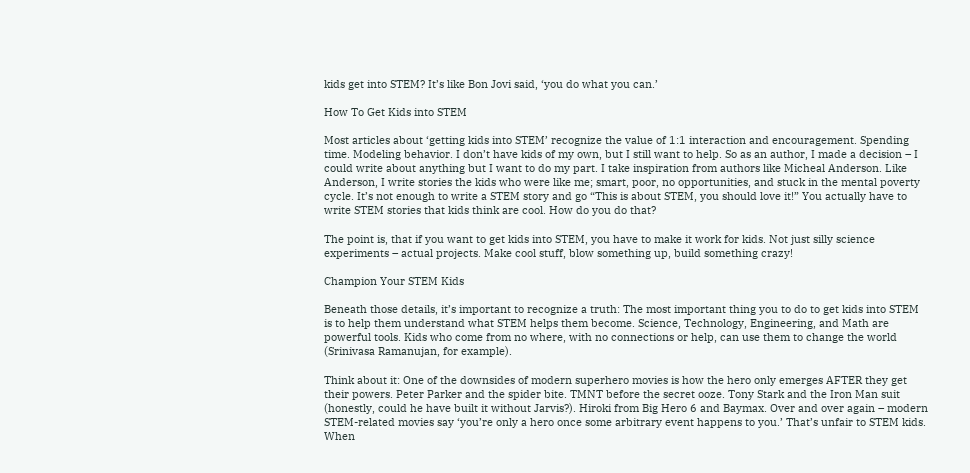kids get into STEM? It’s like Bon Jovi said, ‘you do what you can.’

How To Get Kids into STEM

Most articles about ‘getting kids into STEM’ recognize the value of 1:1 interaction and encouragement. Spending time. Modeling behavior. I don’t have kids of my own, but I still want to help. So as an author, I made a decision – I could write about anything but I want to do my part. I take inspiration from authors like Micheal Anderson. Like Anderson, I write stories the kids who were like me; smart, poor, no opportunities, and stuck in the mental poverty cycle. It’s not enough to write a STEM story and go “This is about STEM, you should love it!” You actually have to write STEM stories that kids think are cool. How do you do that?

The point is, that if you want to get kids into STEM, you have to make it work for kids. Not just silly science experiments – actual projects. Make cool stuff, blow something up, build something crazy!

Champion Your STEM Kids

Beneath those details, it’s important to recognize a truth: The most important thing you to do to get kids into STEM is to help them understand what STEM helps them become. Science, Technology, Engineering, and Math are powerful tools. Kids who come from no where, with no connections or help, can use them to change the world (Srinivasa Ramanujan, for example).

Think about it: One of the downsides of modern superhero movies is how the hero only emerges AFTER they get their powers. Peter Parker and the spider bite. TMNT before the secret ooze. Tony Stark and the Iron Man suit (honestly, could he have built it without Jarvis?). Hiroki from Big Hero 6 and Baymax. Over and over again – modern STEM-related movies say ‘you’re only a hero once some arbitrary event happens to you.’ That’s unfair to STEM kids. When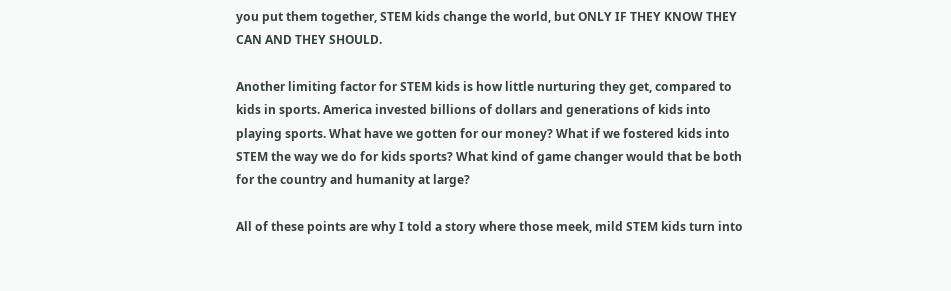you put them together, STEM kids change the world, but ONLY IF THEY KNOW THEY CAN AND THEY SHOULD.

Another limiting factor for STEM kids is how little nurturing they get, compared to kids in sports. America invested billions of dollars and generations of kids into playing sports. What have we gotten for our money? What if we fostered kids into STEM the way we do for kids sports? What kind of game changer would that be both for the country and humanity at large?

All of these points are why I told a story where those meek, mild STEM kids turn into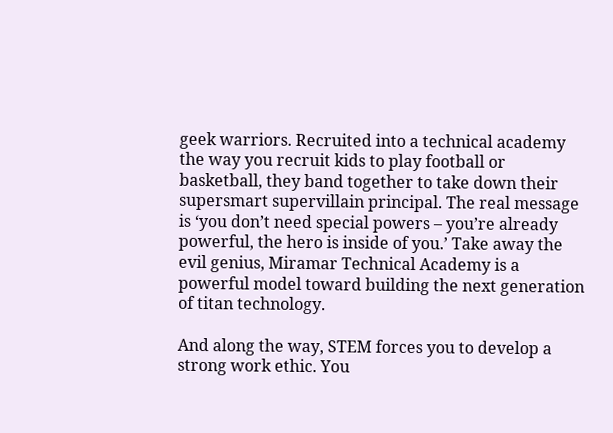geek warriors. Recruited into a technical academy the way you recruit kids to play football or basketball, they band together to take down their supersmart supervillain principal. The real message is ‘you don’t need special powers – you’re already powerful, the hero is inside of you.’ Take away the evil genius, Miramar Technical Academy is a powerful model toward building the next generation of titan technology.

And along the way, STEM forces you to develop a strong work ethic. You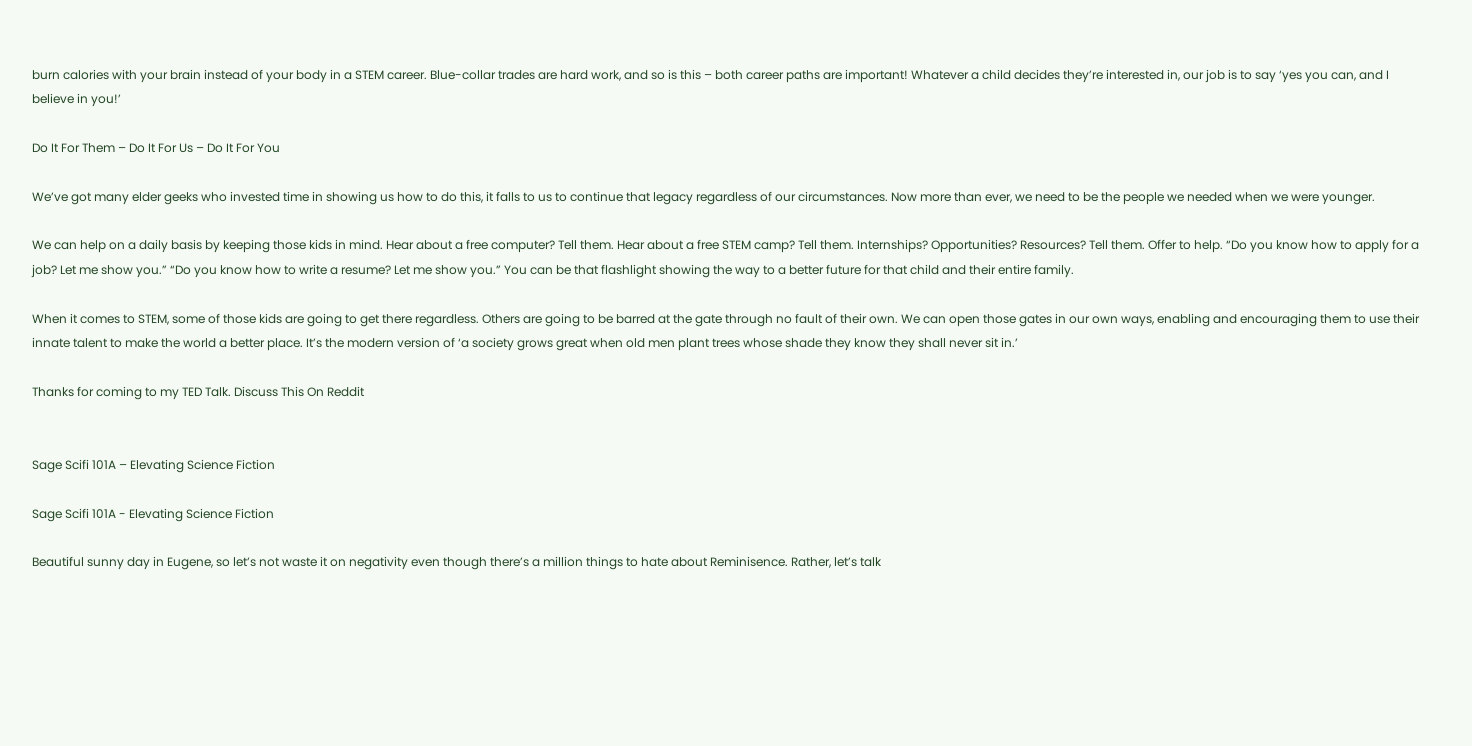burn calories with your brain instead of your body in a STEM career. Blue-collar trades are hard work, and so is this – both career paths are important! Whatever a child decides they’re interested in, our job is to say ‘yes you can, and I believe in you!’

Do It For Them – Do It For Us – Do It For You

We’ve got many elder geeks who invested time in showing us how to do this, it falls to us to continue that legacy regardless of our circumstances. Now more than ever, we need to be the people we needed when we were younger.

We can help on a daily basis by keeping those kids in mind. Hear about a free computer? Tell them. Hear about a free STEM camp? Tell them. Internships? Opportunities? Resources? Tell them. Offer to help. “Do you know how to apply for a job? Let me show you.” “Do you know how to write a resume? Let me show you.” You can be that flashlight showing the way to a better future for that child and their entire family.

When it comes to STEM, some of those kids are going to get there regardless. Others are going to be barred at the gate through no fault of their own. We can open those gates in our own ways, enabling and encouraging them to use their innate talent to make the world a better place. It’s the modern version of ‘a society grows great when old men plant trees whose shade they know they shall never sit in.’

Thanks for coming to my TED Talk. Discuss This On Reddit


Sage Scifi 101A – Elevating Science Fiction

Sage Scifi 101A - Elevating Science Fiction

Beautiful sunny day in Eugene, so let’s not waste it on negativity even though there’s a million things to hate about Reminisence. Rather, let’s talk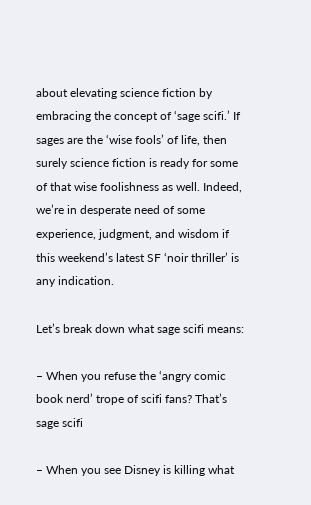about elevating science fiction by embracing the concept of ‘sage scifi.’ If sages are the ‘wise fools’ of life, then surely science fiction is ready for some of that wise foolishness as well. Indeed, we’re in desperate need of some experience, judgment, and wisdom if this weekend’s latest SF ‘noir thriller’ is any indication.

Let’s break down what sage scifi means:

– When you refuse the ‘angry comic book nerd’ trope of scifi fans? That’s sage scifi

– When you see Disney is killing what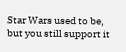Star Wars used to be, but you still support it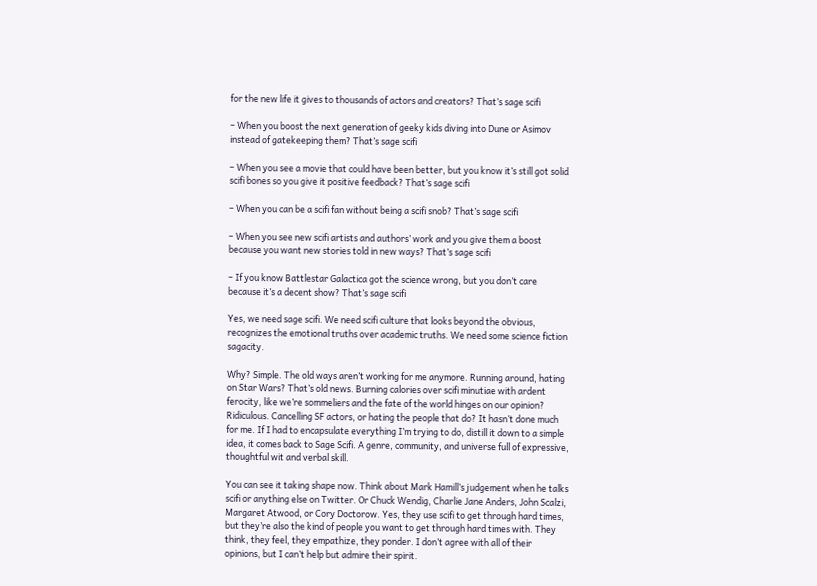for the new life it gives to thousands of actors and creators? That’s sage scifi

– When you boost the next generation of geeky kids diving into Dune or Asimov instead of gatekeeping them? That’s sage scifi

– When you see a movie that could have been better, but you know it’s still got solid scifi bones so you give it positive feedback? That’s sage scifi

– When you can be a scifi fan without being a scifi snob? That’s sage scifi

– When you see new scifi artists and authors’ work and you give them a boost because you want new stories told in new ways? That’s sage scifi

– If you know Battlestar Galactica got the science wrong, but you don’t care because it’s a decent show? That’s sage scifi

Yes, we need sage scifi. We need scifi culture that looks beyond the obvious, recognizes the emotional truths over academic truths. We need some science fiction sagacity.

Why? Simple. The old ways aren’t working for me anymore. Running around, hating on Star Wars? That’s old news. Burning calories over scifi minutiae with ardent ferocity, like we’re sommeliers and the fate of the world hinges on our opinion? Ridiculous. Cancelling SF actors, or hating the people that do? It hasn’t done much for me. If I had to encapsulate everything I’m trying to do, distill it down to a simple idea, it comes back to Sage Scifi. A genre, community, and universe full of expressive, thoughtful wit and verbal skill.

You can see it taking shape now. Think about Mark Hamill’s judgement when he talks scifi or anything else on Twitter. Or Chuck Wendig, Charlie Jane Anders, John Scalzi, Margaret Atwood, or Cory Doctorow. Yes, they use scifi to get through hard times, but they’re also the kind of people you want to get through hard times with. They think, they feel, they empathize, they ponder. I don’t agree with all of their opinions, but I can’t help but admire their spirit.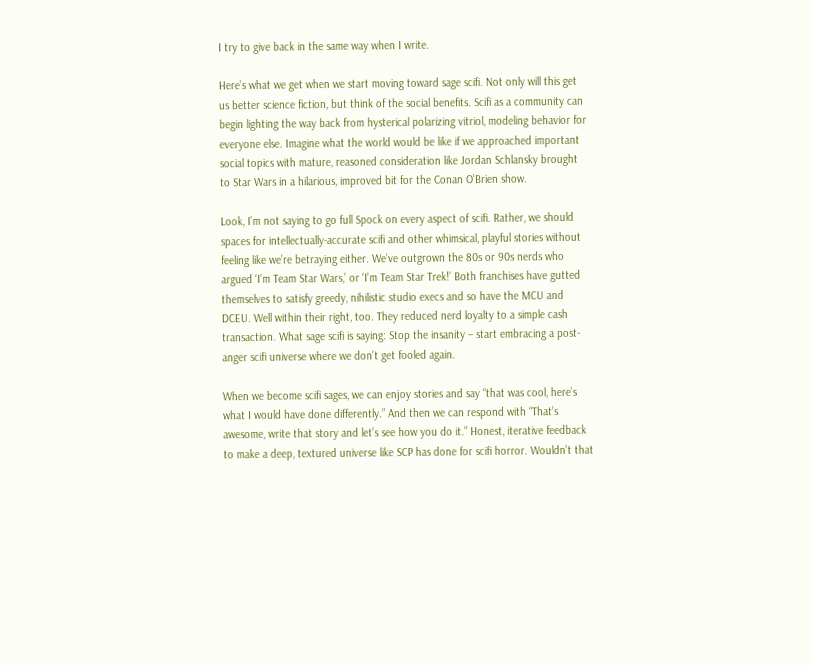I try to give back in the same way when I write.

Here’s what we get when we start moving toward sage scifi. Not only will this get us better science fiction, but think of the social benefits. Scifi as a community can begin lighting the way back from hysterical polarizing vitriol, modeling behavior for everyone else. Imagine what the world would be like if we approached important social topics with mature, reasoned consideration like Jordan Schlansky brought to Star Wars in a hilarious, improved bit for the Conan O’Brien show.

Look, I’m not saying to go full Spock on every aspect of scifi. Rather, we should spaces for intellectually-accurate scifi and other whimsical, playful stories without feeling like we’re betraying either. We’ve outgrown the 80s or 90s nerds who argued ‘I’m Team Star Wars,’ or ‘I’m Team Star Trek!’ Both franchises have gutted themselves to satisfy greedy, nihilistic studio execs and so have the MCU and DCEU. Well within their right, too. They reduced nerd loyalty to a simple cash transaction. What sage scifi is saying: Stop the insanity – start embracing a post-anger scifi universe where we don’t get fooled again.

When we become scifi sages, we can enjoy stories and say “that was cool, here’s what I would have done differently.” And then we can respond with “That’s awesome, write that story and let’s see how you do it.” Honest, iterative feedback to make a deep, textured universe like SCP has done for scifi horror. Wouldn’t that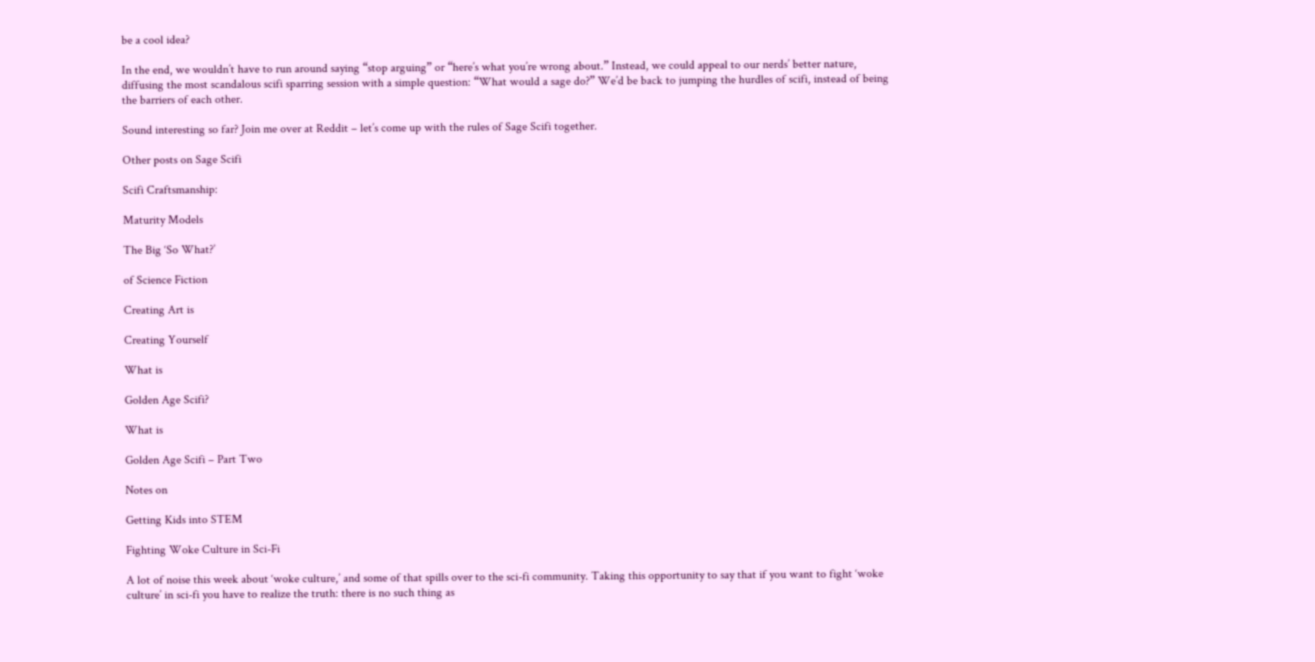be a cool idea?

In the end, we wouldn’t have to run around saying “stop arguing” or “here’s what you’re wrong about.” Instead, we could appeal to our nerds’ better nature, diffusing the most scandalous scifi sparring session with a simple question: “What would a sage do?” We’d be back to jumping the hurdles of scifi, instead of being the barriers of each other.

Sound interesting so far? Join me over at Reddit – let’s come up with the rules of Sage Scifi together.

Other posts on Sage Scifi

Scifi Craftsmanship:

Maturity Models

The Big ‘So What?’

of Science Fiction

Creating Art is

Creating Yourself

What is

Golden Age Scifi?

What is

Golden Age Scifi – Part Two

Notes on

Getting Kids into STEM

Fighting Woke Culture in Sci-Fi

A lot of noise this week about ‘woke culture,’ and some of that spills over to the sci-fi community. Taking this opportunity to say that if you want to fight ‘woke culture’ in sci-fi you have to realize the truth: there is no such thing as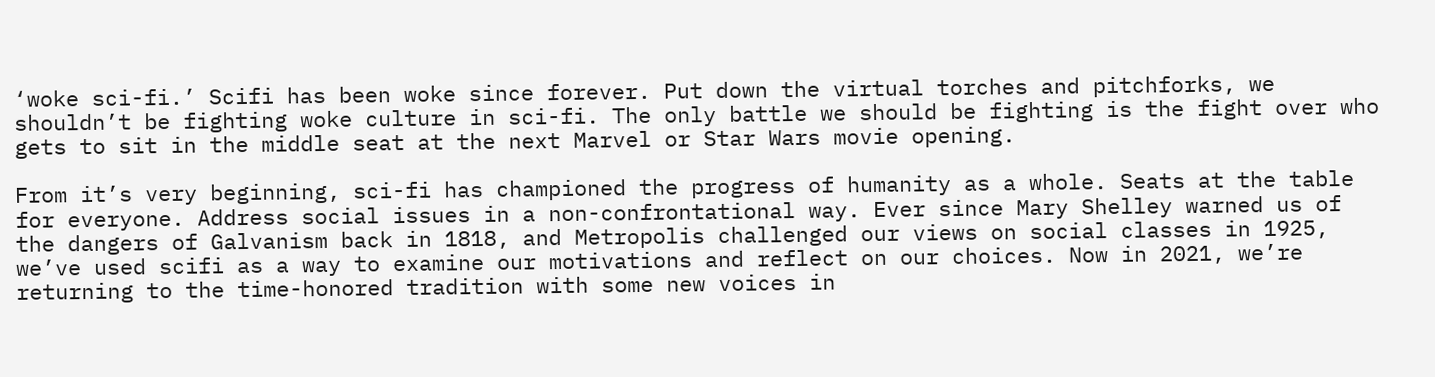‘woke sci-fi.’ Scifi has been woke since forever. Put down the virtual torches and pitchforks, we shouldn’t be fighting woke culture in sci-fi. The only battle we should be fighting is the fight over who gets to sit in the middle seat at the next Marvel or Star Wars movie opening.

From it’s very beginning, sci-fi has championed the progress of humanity as a whole. Seats at the table for everyone. Address social issues in a non-confrontational way. Ever since Mary Shelley warned us of the dangers of Galvanism back in 1818, and Metropolis challenged our views on social classes in 1925, we’ve used scifi as a way to examine our motivations and reflect on our choices. Now in 2021, we’re returning to the time-honored tradition with some new voices in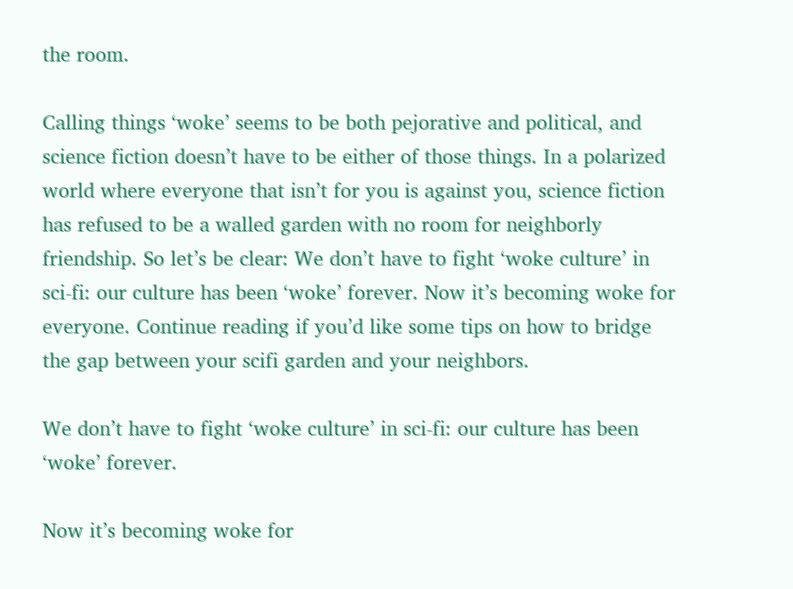the room.

Calling things ‘woke’ seems to be both pejorative and political, and science fiction doesn’t have to be either of those things. In a polarized world where everyone that isn’t for you is against you, science fiction has refused to be a walled garden with no room for neighborly friendship. So let’s be clear: We don’t have to fight ‘woke culture’ in sci-fi: our culture has been ‘woke’ forever. Now it’s becoming woke for everyone. Continue reading if you’d like some tips on how to bridge the gap between your scifi garden and your neighbors.

We don’t have to fight ‘woke culture’ in sci-fi: our culture has been ‘woke’ forever.

Now it’s becoming woke for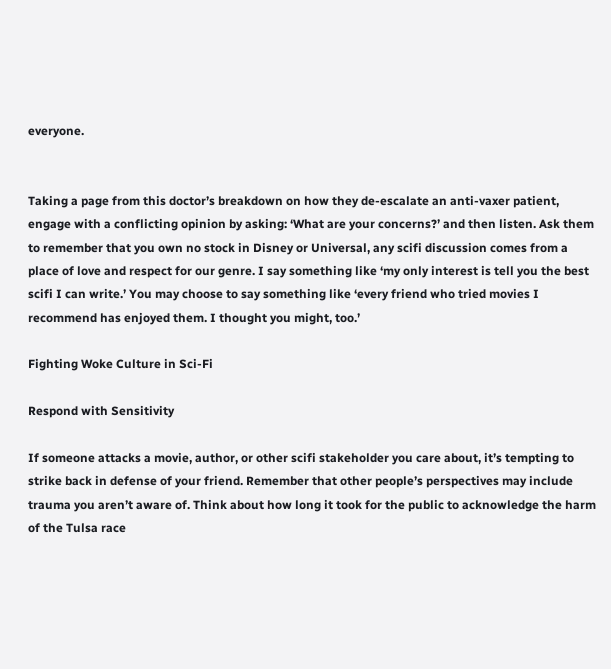everyone.


Taking a page from this doctor’s breakdown on how they de-escalate an anti-vaxer patient, engage with a conflicting opinion by asking: ‘What are your concerns?’ and then listen. Ask them to remember that you own no stock in Disney or Universal, any scifi discussion comes from a place of love and respect for our genre. I say something like ‘my only interest is tell you the best scifi I can write.’ You may choose to say something like ‘every friend who tried movies I recommend has enjoyed them. I thought you might, too.’

Fighting Woke Culture in Sci-Fi

Respond with Sensitivity

If someone attacks a movie, author, or other scifi stakeholder you care about, it’s tempting to strike back in defense of your friend. Remember that other people’s perspectives may include trauma you aren’t aware of. Think about how long it took for the public to acknowledge the harm of the Tulsa race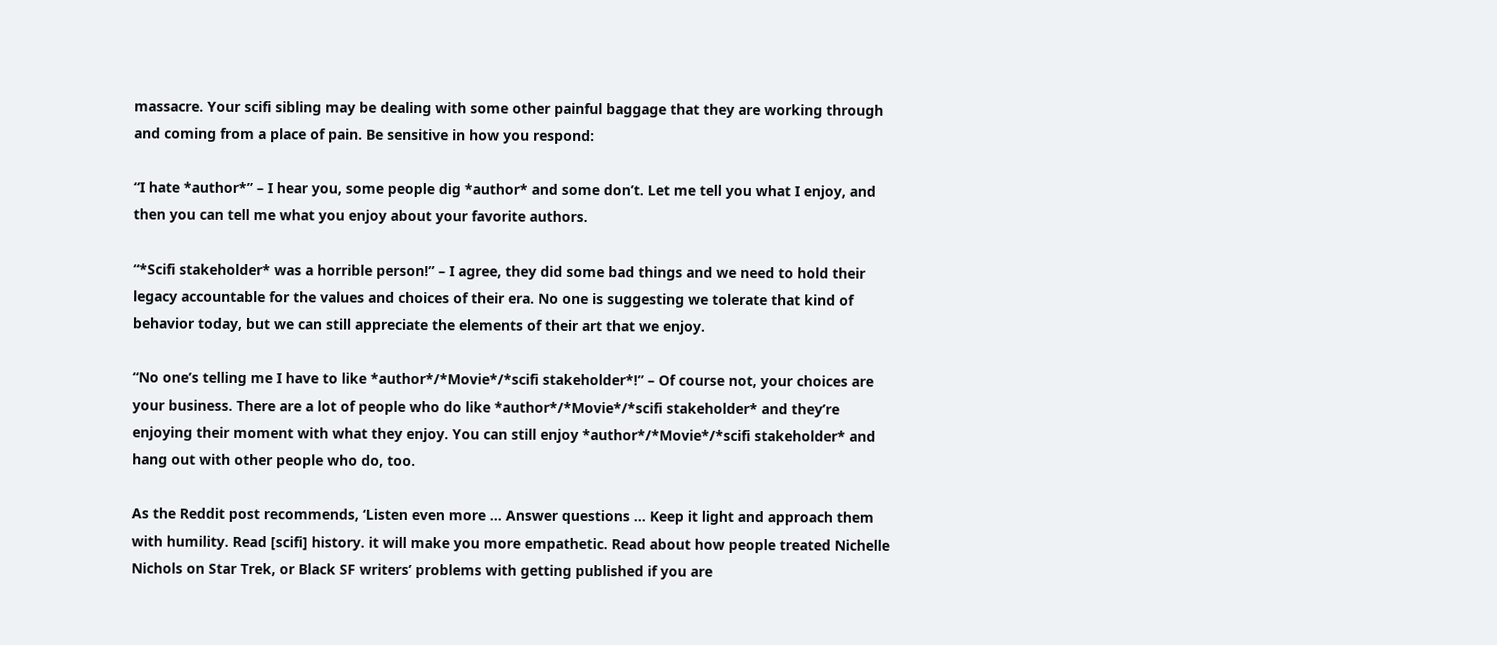massacre. Your scifi sibling may be dealing with some other painful baggage that they are working through and coming from a place of pain. Be sensitive in how you respond:

“I hate *author*” – I hear you, some people dig *author* and some don’t. Let me tell you what I enjoy, and then you can tell me what you enjoy about your favorite authors.

“*Scifi stakeholder* was a horrible person!” – I agree, they did some bad things and we need to hold their legacy accountable for the values and choices of their era. No one is suggesting we tolerate that kind of behavior today, but we can still appreciate the elements of their art that we enjoy.

“No one’s telling me I have to like *author*/*Movie*/*scifi stakeholder*!” – Of course not, your choices are your business. There are a lot of people who do like *author*/*Movie*/*scifi stakeholder* and they’re enjoying their moment with what they enjoy. You can still enjoy *author*/*Movie*/*scifi stakeholder* and hang out with other people who do, too.

As the Reddit post recommends, ‘Listen even more … Answer questions … Keep it light and approach them with humility. Read [scifi] history. it will make you more empathetic. Read about how people treated Nichelle Nichols on Star Trek, or Black SF writers’ problems with getting published if you are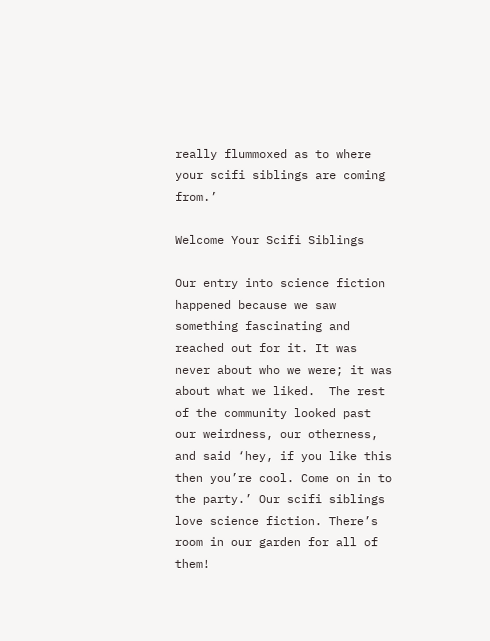really flummoxed as to where your scifi siblings are coming from.’

Welcome Your Scifi Siblings

Our entry into science fiction happened because we saw something fascinating and reached out for it. It was never about who we were; it was about what we liked.  The rest of the community looked past our weirdness, our otherness, and said ‘hey, if you like this then you’re cool. Come on in to the party.’ Our scifi siblings love science fiction. There’s room in our garden for all of them!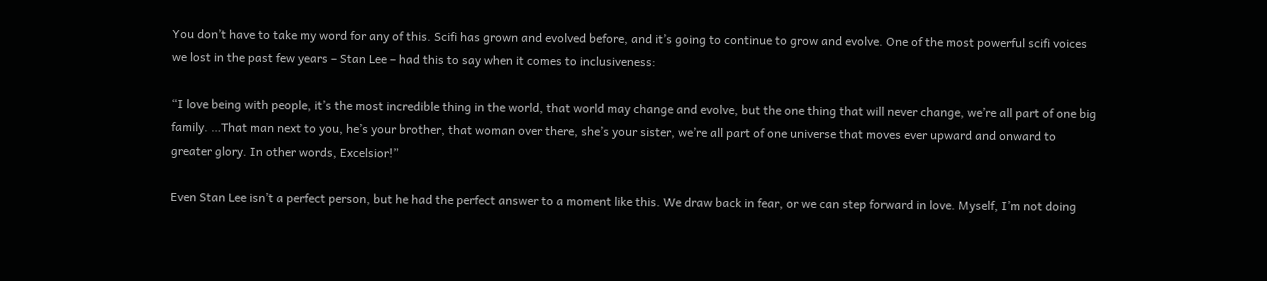You don’t have to take my word for any of this. Scifi has grown and evolved before, and it’s going to continue to grow and evolve. One of the most powerful scifi voices we lost in the past few years – Stan Lee – had this to say when it comes to inclusiveness:

“I love being with people, it’s the most incredible thing in the world, that world may change and evolve, but the one thing that will never change, we’re all part of one big family. …That man next to you, he’s your brother, that woman over there, she’s your sister, we’re all part of one universe that moves ever upward and onward to greater glory. In other words, Excelsior!”

Even Stan Lee isn’t a perfect person, but he had the perfect answer to a moment like this. We draw back in fear, or we can step forward in love. Myself, I’m not doing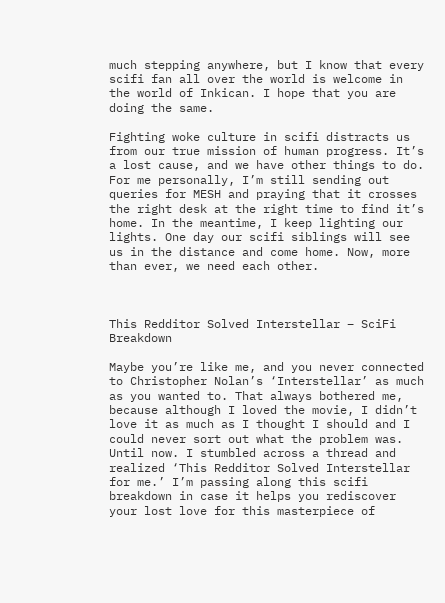much stepping anywhere, but I know that every scifi fan all over the world is welcome in the world of Inkican. I hope that you are doing the same.

Fighting woke culture in scifi distracts us from our true mission of human progress. It’s a lost cause, and we have other things to do. For me personally, I’m still sending out queries for MESH and praying that it crosses the right desk at the right time to find it’s home. In the meantime, I keep lighting our lights. One day our scifi siblings will see us in the distance and come home. Now, more than ever, we need each other.



This Redditor Solved Interstellar – SciFi Breakdown

Maybe you’re like me, and you never connected to Christopher Nolan’s ‘Interstellar’ as much as you wanted to. That always bothered me, because although I loved the movie, I didn’t love it as much as I thought I should and I could never sort out what the problem was. Until now. I stumbled across a thread and realized ‘This Redditor Solved Interstellar for me.’ I’m passing along this scifi breakdown in case it helps you rediscover your lost love for this masterpiece of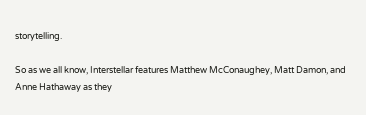storytelling.

So as we all know, Interstellar features Matthew McConaughey, Matt Damon, and Anne Hathaway as they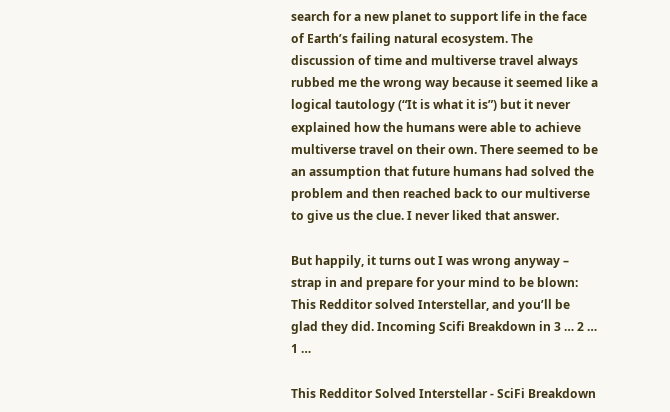search for a new planet to support life in the face of Earth’s failing natural ecosystem. The discussion of time and multiverse travel always rubbed me the wrong way because it seemed like a logical tautology (“It is what it is”) but it never explained how the humans were able to achieve multiverse travel on their own. There seemed to be an assumption that future humans had solved the problem and then reached back to our multiverse to give us the clue. I never liked that answer.

But happily, it turns out I was wrong anyway – strap in and prepare for your mind to be blown: This Redditor solved Interstellar, and you’ll be glad they did. Incoming Scifi Breakdown in 3 … 2 … 1 …

This Redditor Solved Interstellar - SciFi Breakdown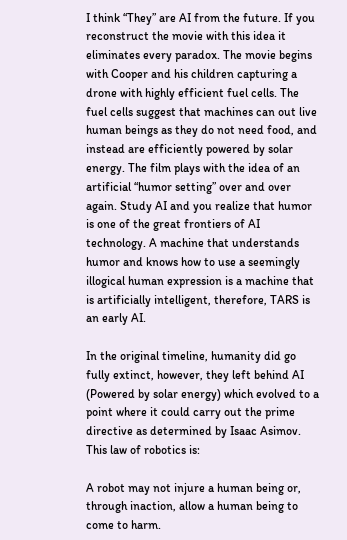I think “They” are AI from the future. If you reconstruct the movie with this idea it eliminates every paradox. The movie begins with Cooper and his children capturing a drone with highly efficient fuel cells. The fuel cells suggest that machines can out live human beings as they do not need food, and instead are efficiently powered by solar energy. The film plays with the idea of an artificial “humor setting” over and over again. Study AI and you realize that humor is one of the great frontiers of AI technology. A machine that understands humor and knows how to use a seemingly illogical human expression is a machine that is artificially intelligent, therefore, TARS is an early AI.

In the original timeline, humanity did go fully extinct, however, they left behind AI (Powered by solar energy) which evolved to a point where it could carry out the prime directive as determined by Isaac Asimov. This law of robotics is:

A robot may not injure a human being or, through inaction, allow a human being to come to harm.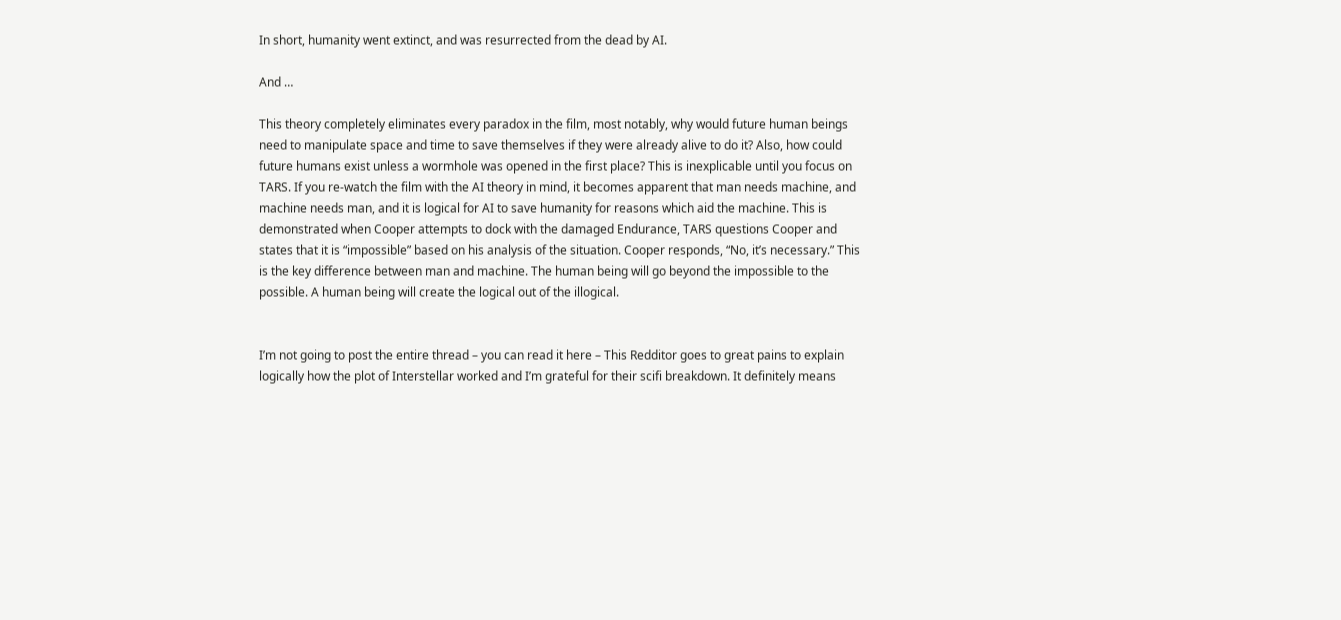In short, humanity went extinct, and was resurrected from the dead by AI.

And …

This theory completely eliminates every paradox in the film, most notably, why would future human beings need to manipulate space and time to save themselves if they were already alive to do it? Also, how could future humans exist unless a wormhole was opened in the first place? This is inexplicable until you focus on TARS. If you re-watch the film with the AI theory in mind, it becomes apparent that man needs machine, and machine needs man, and it is logical for AI to save humanity for reasons which aid the machine. This is demonstrated when Cooper attempts to dock with the damaged Endurance, TARS questions Cooper and states that it is “impossible” based on his analysis of the situation. Cooper responds, “No, it’s necessary.” This is the key difference between man and machine. The human being will go beyond the impossible to the possible. A human being will create the logical out of the illogical.


I’m not going to post the entire thread – you can read it here – This Redditor goes to great pains to explain logically how the plot of Interstellar worked and I’m grateful for their scifi breakdown. It definitely means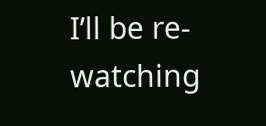I’ll be re-watching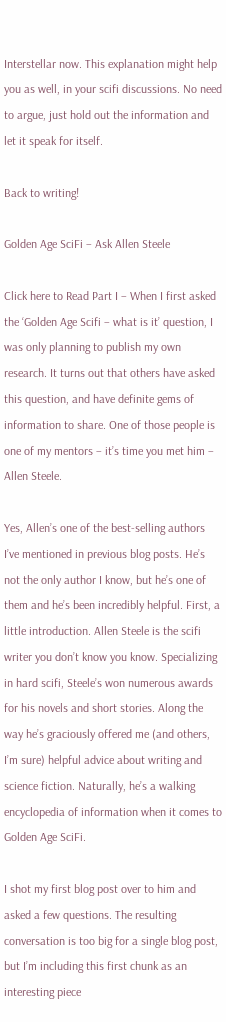Interstellar now. This explanation might help you as well, in your scifi discussions. No need to argue, just hold out the information and let it speak for itself.

Back to writing!

Golden Age SciFi – Ask Allen Steele

Click here to Read Part I – When I first asked the ‘Golden Age Scifi – what is it’ question, I was only planning to publish my own research. It turns out that others have asked this question, and have definite gems of information to share. One of those people is one of my mentors – it’s time you met him – Allen Steele.

Yes, Allen’s one of the best-selling authors I’ve mentioned in previous blog posts. He’s not the only author I know, but he’s one of them and he’s been incredibly helpful. First, a little introduction. Allen Steele is the scifi writer you don’t know you know. Specializing in hard scifi, Steele’s won numerous awards for his novels and short stories. Along the way he’s graciously offered me (and others, I’m sure) helpful advice about writing and science fiction. Naturally, he’s a walking encyclopedia of information when it comes to Golden Age SciFi.

I shot my first blog post over to him and asked a few questions. The resulting conversation is too big for a single blog post, but I’m including this first chunk as an interesting piece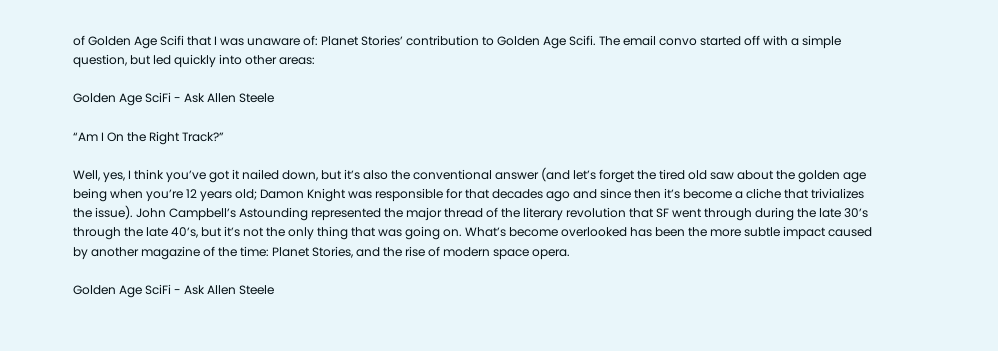of Golden Age Scifi that I was unaware of: Planet Stories’ contribution to Golden Age Scifi. The email convo started off with a simple question, but led quickly into other areas:

Golden Age SciFi - Ask Allen Steele

“Am I On the Right Track?”

Well, yes, I think you’ve got it nailed down, but it’s also the conventional answer (and let’s forget the tired old saw about the golden age being when you’re 12 years old; Damon Knight was responsible for that decades ago and since then it’s become a cliche that trivializes the issue). John Campbell’s Astounding represented the major thread of the literary revolution that SF went through during the late 30’s through the late 40’s, but it’s not the only thing that was going on. What’s become overlooked has been the more subtle impact caused by another magazine of the time: Planet Stories, and the rise of modern space opera.

Golden Age SciFi - Ask Allen Steele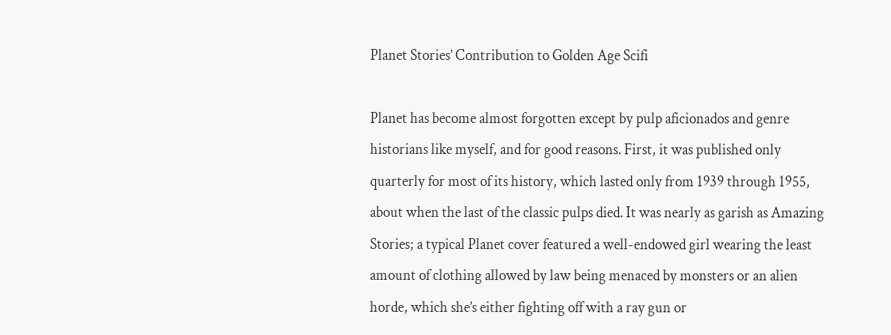Planet Stories’ Contribution to Golden Age Scifi

Planet has become almost forgotten except by pulp aficionados and genre historians like myself, and for good reasons. First, it was published only quarterly for most of its history, which lasted only from 1939 through 1955, about when the last of the classic pulps died. It was nearly as garish as Amazing Stories; a typical Planet cover featured a well-endowed girl wearing the least amount of clothing allowed by law being menaced by monsters or an alien horde, which she’s either fighting off with a ray gun or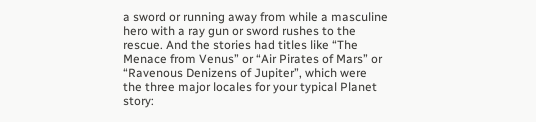a sword or running away from while a masculine hero with a ray gun or sword rushes to the rescue. And the stories had titles like “The Menace from Venus” or “Air Pirates of Mars” or “Ravenous Denizens of Jupiter”, which were the three major locales for your typical Planet story: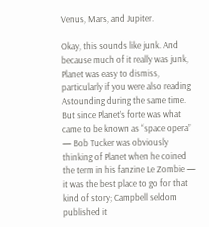Venus, Mars, and Jupiter.

Okay, this sounds like junk. And because much of it really was junk, Planet was easy to dismiss, particularly if you were also reading Astounding during the same time. But since Planet’s forte was what came to be known as “space opera” — Bob Tucker was obviously thinking of Planet when he coined the term in his fanzine Le Zombie — it was the best place to go for that kind of story; Campbell seldom published it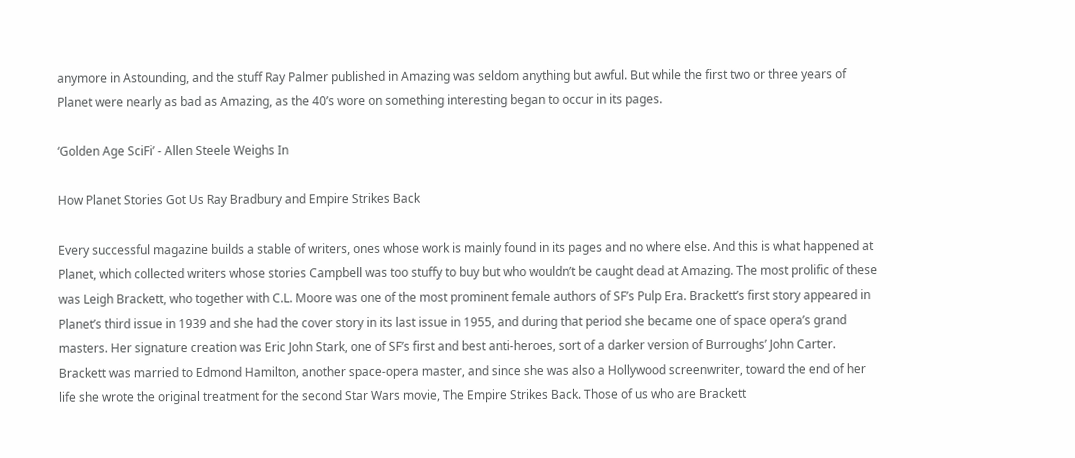anymore in Astounding, and the stuff Ray Palmer published in Amazing was seldom anything but awful. But while the first two or three years of Planet were nearly as bad as Amazing, as the 40’s wore on something interesting began to occur in its pages.

‘Golden Age SciFi’ - Allen Steele Weighs In

How Planet Stories Got Us Ray Bradbury and Empire Strikes Back

Every successful magazine builds a stable of writers, ones whose work is mainly found in its pages and no where else. And this is what happened at Planet, which collected writers whose stories Campbell was too stuffy to buy but who wouldn’t be caught dead at Amazing. The most prolific of these was Leigh Brackett, who together with C.L. Moore was one of the most prominent female authors of SF’s Pulp Era. Brackett’s first story appeared in Planet’s third issue in 1939 and she had the cover story in its last issue in 1955, and during that period she became one of space opera’s grand masters. Her signature creation was Eric John Stark, one of SF’s first and best anti-heroes, sort of a darker version of Burroughs’ John Carter. Brackett was married to Edmond Hamilton, another space-opera master, and since she was also a Hollywood screenwriter, toward the end of her life she wrote the original treatment for the second Star Wars movie, The Empire Strikes Back. Those of us who are Brackett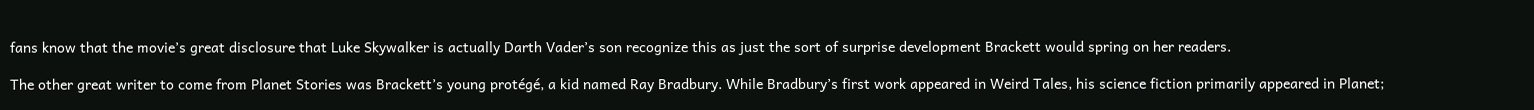fans know that the movie’s great disclosure that Luke Skywalker is actually Darth Vader’s son recognize this as just the sort of surprise development Brackett would spring on her readers.

The other great writer to come from Planet Stories was Brackett’s young protégé, a kid named Ray Bradbury. While Bradbury’s first work appeared in Weird Tales, his science fiction primarily appeared in Planet;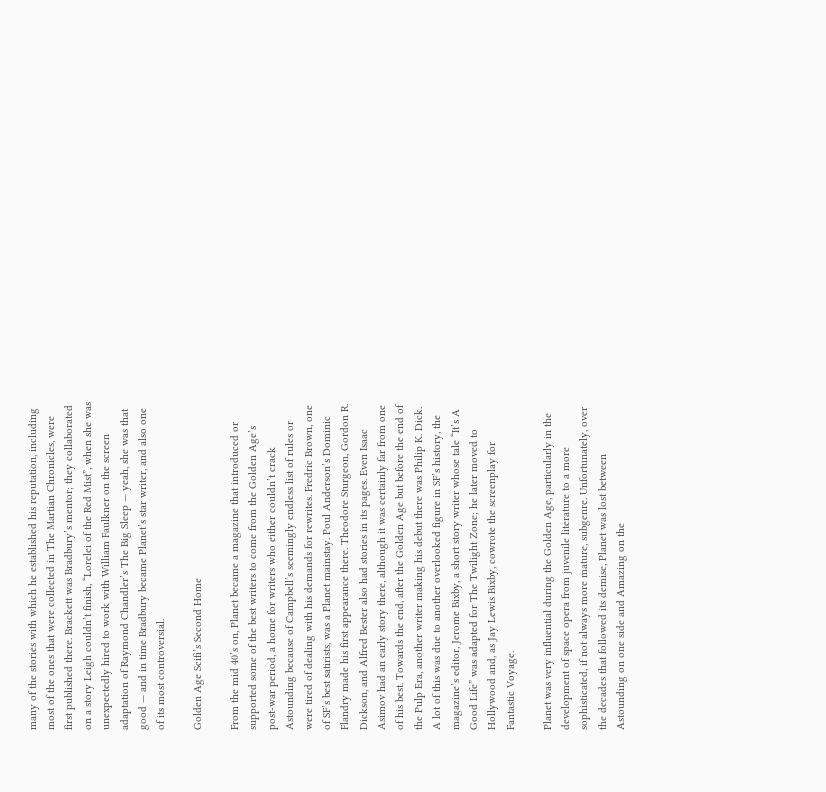many of the stories with which he established his reputation, including most of the ones that were collected in The Martian Chronicles, were first published there. Brackett was Bradbury’s mentor; they collaborated on a story Leigh couldn’t finish, “Lorelei of the Red Mist”, when she was unexpectedly hired to work with William Faulkner on the screen adaptation of Raymond Chandler’s The Big Sleep — yeah, she was that good — and in time Bradbury became Planet’s star writer, and also one of its most controversial.

Golden Age Scifi’s Second Home

From the mid 40’s on, Planet became a magazine that introduced or supported some of the best writers to come from the Golden Age’s post-war period, a home for writers who either couldn’t crack Astounding because of Campbell’s seemingly endless list of rules or were tired of dealing with his demands for rewrites. Fredric Brown, one of SF’s best satirists, was a Planet mainstay. Poul Anderson’s Dominic Flandry made his first appearance there. Theodore Sturgeon, Gordon R. Dickson, and Alfred Bester also had stories in its pages. Even Isaac Asimov had an early story there, although it was certainly far from one of his best. Towards the end, after the Golden Age but before the end of the Pulp Era, another writer making his debut there was Philip K. Dick. A lot of this was due to another overlooked figure in SF’s history, the magazine’s editor, Jerome Bixby, a short story writer whose tale “It’s A Good Life” was adapted for The Twilight Zone; he later moved to Hollywood and, as Jay Lewis Bixby, cowrote the screenplay for Fantastic Voyage.

Planet was very influential during the Golden Age, particularly in the development of space opera from juvenile literature to a more sophisticated, if not always more mature, subgenre. Unfortunately, over the decades that followed its demise, Planet was lost between Astounding on one side and Amazing on the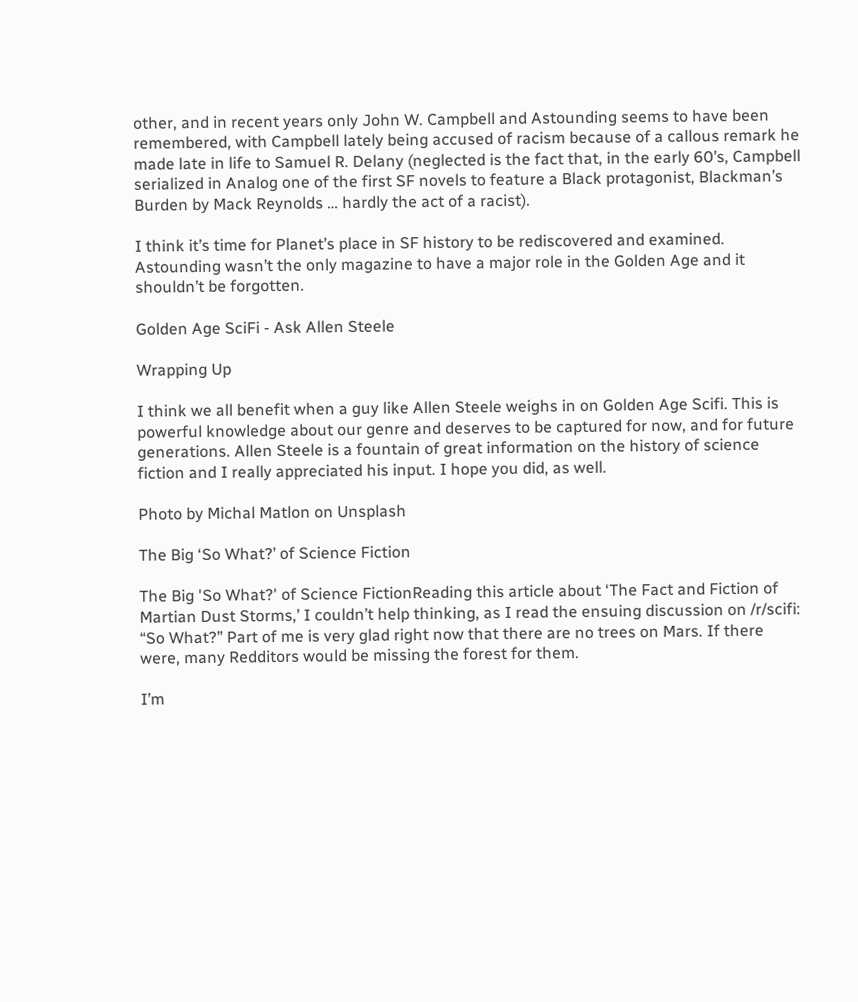other, and in recent years only John W. Campbell and Astounding seems to have been remembered, with Campbell lately being accused of racism because of a callous remark he made late in life to Samuel R. Delany (neglected is the fact that, in the early 60’s, Campbell serialized in Analog one of the first SF novels to feature a Black protagonist, Blackman’s Burden by Mack Reynolds … hardly the act of a racist).

I think it’s time for Planet’s place in SF history to be rediscovered and examined. Astounding wasn’t the only magazine to have a major role in the Golden Age and it shouldn’t be forgotten.

Golden Age SciFi - Ask Allen Steele

Wrapping Up

I think we all benefit when a guy like Allen Steele weighs in on Golden Age Scifi. This is powerful knowledge about our genre and deserves to be captured for now, and for future generations. Allen Steele is a fountain of great information on the history of science fiction and I really appreciated his input. I hope you did, as well.

Photo by Michal Matlon on Unsplash

The Big ‘So What?’ of Science Fiction

The Big 'So What?' of Science FictionReading this article about ‘The Fact and Fiction of Martian Dust Storms,’ I couldn’t help thinking, as I read the ensuing discussion on /r/scifi: “So What?” Part of me is very glad right now that there are no trees on Mars. If there were, many Redditors would be missing the forest for them.

I’m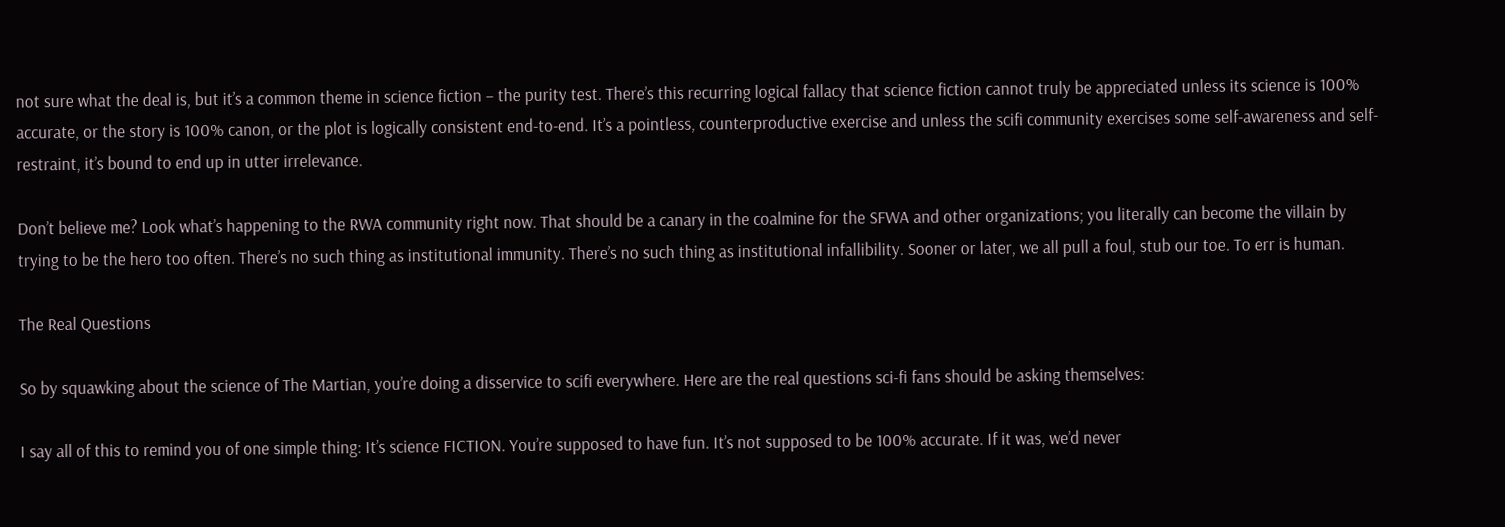not sure what the deal is, but it’s a common theme in science fiction – the purity test. There’s this recurring logical fallacy that science fiction cannot truly be appreciated unless its science is 100% accurate, or the story is 100% canon, or the plot is logically consistent end-to-end. It’s a pointless, counterproductive exercise and unless the scifi community exercises some self-awareness and self-restraint, it’s bound to end up in utter irrelevance.

Don’t believe me? Look what’s happening to the RWA community right now. That should be a canary in the coalmine for the SFWA and other organizations; you literally can become the villain by trying to be the hero too often. There’s no such thing as institutional immunity. There’s no such thing as institutional infallibility. Sooner or later, we all pull a foul, stub our toe. To err is human.

The Real Questions

So by squawking about the science of The Martian, you’re doing a disservice to scifi everywhere. Here are the real questions sci-fi fans should be asking themselves:

I say all of this to remind you of one simple thing: It’s science FICTION. You’re supposed to have fun. It’s not supposed to be 100% accurate. If it was, we’d never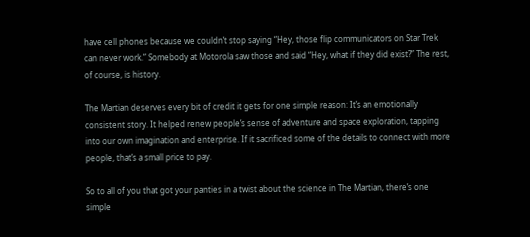have cell phones because we couldn’t stop saying “Hey, those flip communicators on Star Trek can never work.” Somebody at Motorola saw those and said “Hey, what if they did exist?” The rest, of course, is history.

The Martian deserves every bit of credit it gets for one simple reason: It’s an emotionally consistent story. It helped renew people’s sense of adventure and space exploration, tapping into our own imagination and enterprise. If it sacrificed some of the details to connect with more people, that’s a small price to pay.

So to all of you that got your panties in a twist about the science in The Martian, there’s one simple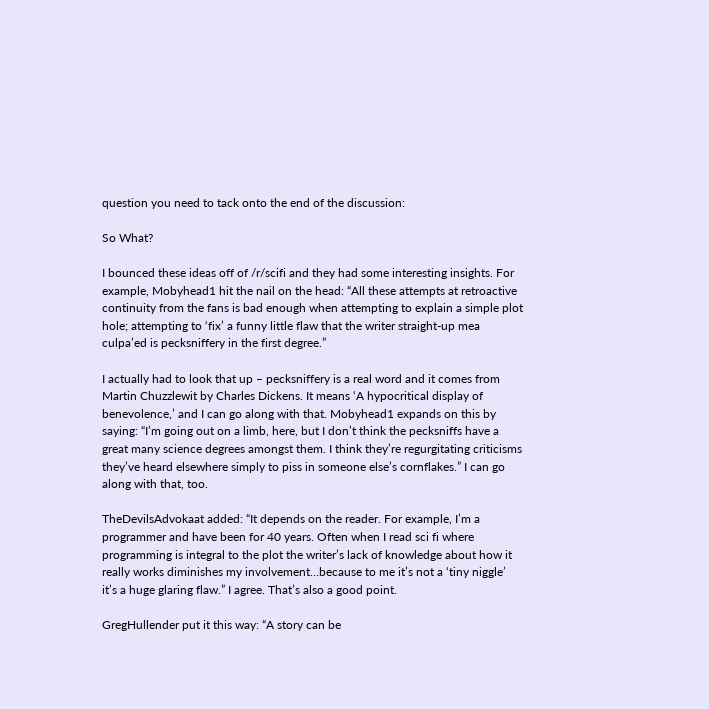question you need to tack onto the end of the discussion:

So What?

I bounced these ideas off of /r/scifi and they had some interesting insights. For example, Mobyhead1 hit the nail on the head: “All these attempts at retroactive continuity from the fans is bad enough when attempting to explain a simple plot hole; attempting to ‘fix’ a funny little flaw that the writer straight-up mea culpa’ed is pecksniffery in the first degree.”

I actually had to look that up – pecksniffery is a real word and it comes from Martin Chuzzlewit by Charles Dickens. It means ‘A hypocritical display of benevolence,’ and I can go along with that. Mobyhead1 expands on this by saying: “I’m going out on a limb, here, but I don’t think the pecksniffs have a great many science degrees amongst them. I think they’re regurgitating criticisms they’ve heard elsewhere simply to piss in someone else’s cornflakes.” I can go along with that, too.

TheDevilsAdvokaat added: “It depends on the reader. For example, I’m a programmer and have been for 40 years. Often when I read sci fi where programming is integral to the plot the writer’s lack of knowledge about how it really works diminishes my involvement…because to me it’s not a ‘tiny niggle’ it’s a huge glaring flaw.” I agree. That’s also a good point.

GregHullender put it this way: “A story can be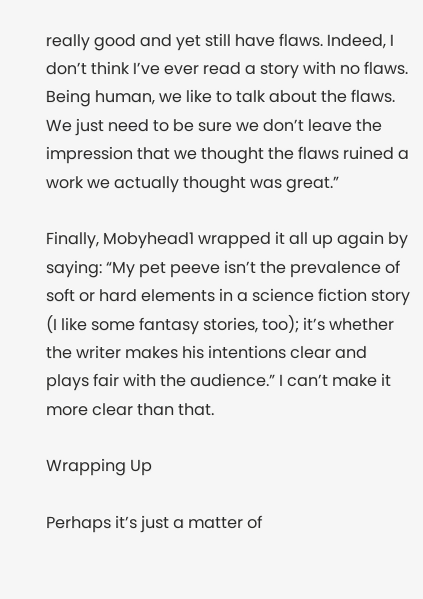really good and yet still have flaws. Indeed, I don’t think I’ve ever read a story with no flaws. Being human, we like to talk about the flaws. We just need to be sure we don’t leave the impression that we thought the flaws ruined a work we actually thought was great.”

Finally, Mobyhead1 wrapped it all up again by saying: “My pet peeve isn’t the prevalence of soft or hard elements in a science fiction story (I like some fantasy stories, too); it’s whether the writer makes his intentions clear and plays fair with the audience.” I can’t make it more clear than that.

Wrapping Up

Perhaps it’s just a matter of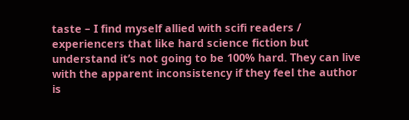taste – I find myself allied with scifi readers / experiencers that like hard science fiction but understand it’s not going to be 100% hard. They can live with the apparent inconsistency if they feel the author is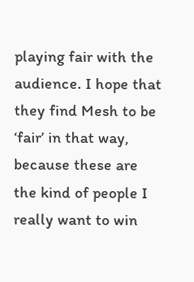playing fair with the audience. I hope that they find Mesh to be ‘fair’ in that way, because these are the kind of people I really want to win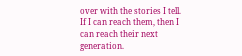over with the stories I tell. If I can reach them, then I can reach their next generation.